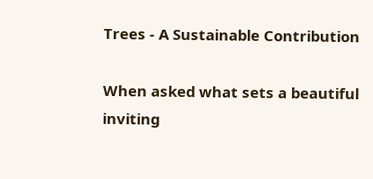Trees - A Sustainable Contribution

When asked what sets a beautiful inviting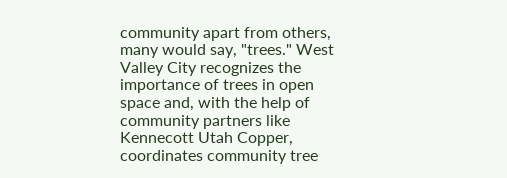community apart from others, many would say, "trees." West Valley City recognizes the importance of trees in open space and, with the help of community partners like Kennecott Utah Copper, coordinates community tree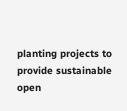planting projects to provide sustainable open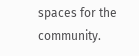spaces for the community.